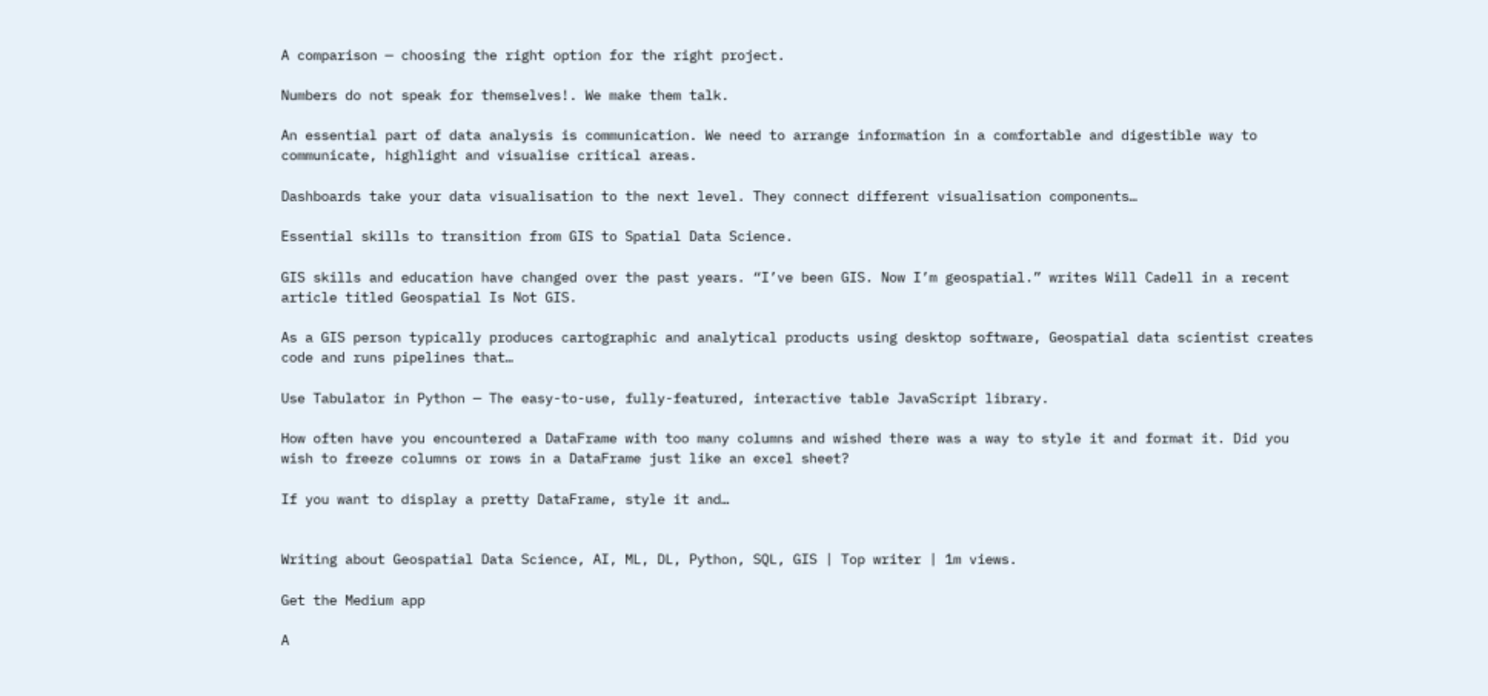A comparison — choosing the right option for the right project.

Numbers do not speak for themselves!. We make them talk.

An essential part of data analysis is communication. We need to arrange information in a comfortable and digestible way to communicate, highlight and visualise critical areas.

Dashboards take your data visualisation to the next level. They connect different visualisation components…

Essential skills to transition from GIS to Spatial Data Science.

GIS skills and education have changed over the past years. “I’ve been GIS. Now I’m geospatial.” writes Will Cadell in a recent article titled Geospatial Is Not GIS.

As a GIS person typically produces cartographic and analytical products using desktop software, Geospatial data scientist creates code and runs pipelines that…

Use Tabulator in Python — The easy-to-use, fully-featured, interactive table JavaScript library.

How often have you encountered a DataFrame with too many columns and wished there was a way to style it and format it. Did you wish to freeze columns or rows in a DataFrame just like an excel sheet?

If you want to display a pretty DataFrame, style it and…


Writing about Geospatial Data Science, AI, ML, DL, Python, SQL, GIS | Top writer | 1m views.

Get the Medium app

A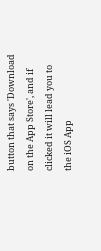button that says 'Download on the App Store', and if clicked it will lead you to the iOS App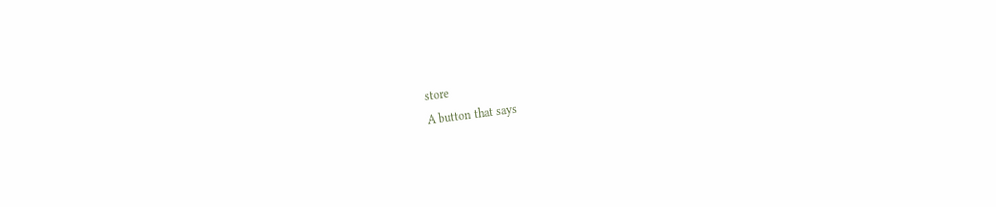store
A button that says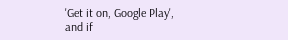'Get it on, Google Play', and if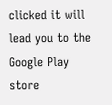clicked it will lead you to the Google Play store